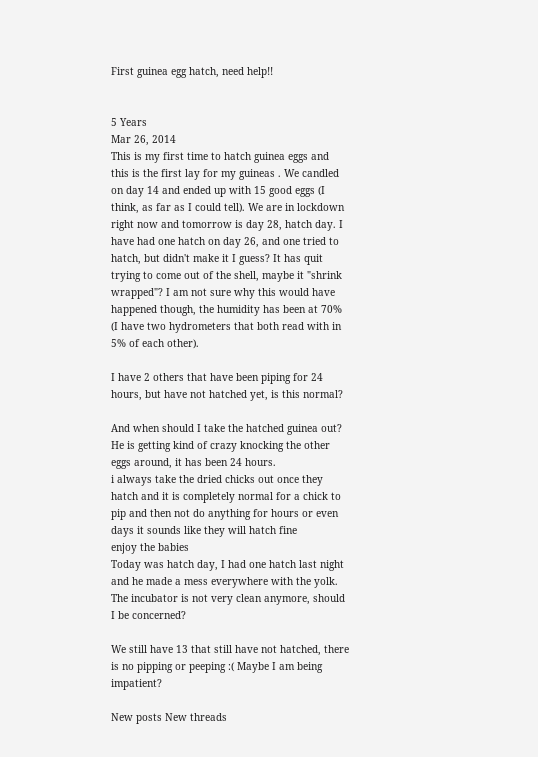First guinea egg hatch, need help!!


5 Years
Mar 26, 2014
This is my first time to hatch guinea eggs and this is the first lay for my guineas . We candled on day 14 and ended up with 15 good eggs (I think, as far as I could tell). We are in lockdown right now and tomorrow is day 28, hatch day. I have had one hatch on day 26, and one tried to hatch, but didn't make it I guess? It has quit trying to come out of the shell, maybe it "shrink wrapped"? I am not sure why this would have happened though, the humidity has been at 70% (I have two hydrometers that both read with in 5% of each other).

I have 2 others that have been piping for 24 hours, but have not hatched yet, is this normal?

And when should I take the hatched guinea out? He is getting kind of crazy knocking the other eggs around, it has been 24 hours.
i always take the dried chicks out once they hatch and it is completely normal for a chick to pip and then not do anything for hours or even days it sounds like they will hatch fine
enjoy the babies
Today was hatch day, I had one hatch last night and he made a mess everywhere with the yolk. The incubator is not very clean anymore, should I be concerned?

We still have 13 that still have not hatched, there is no pipping or peeping :( Maybe I am being impatient?

New posts New threads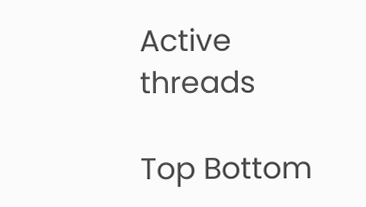Active threads

Top Bottom